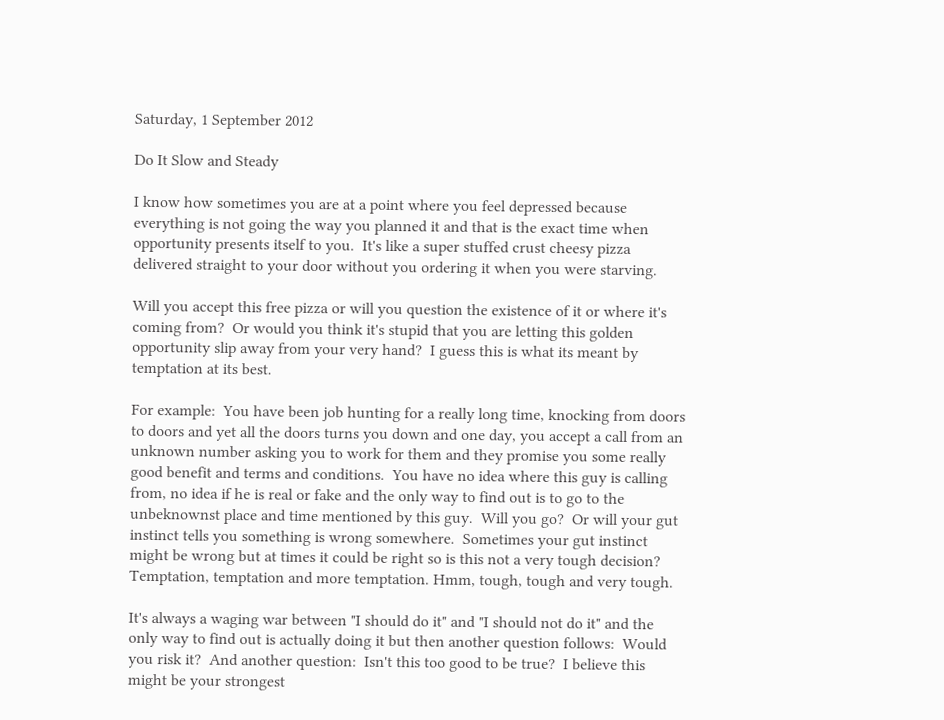Saturday, 1 September 2012

Do It Slow and Steady

I know how sometimes you are at a point where you feel depressed because everything is not going the way you planned it and that is the exact time when opportunity presents itself to you.  It's like a super stuffed crust cheesy pizza delivered straight to your door without you ordering it when you were starving.

Will you accept this free pizza or will you question the existence of it or where it's coming from?  Or would you think it's stupid that you are letting this golden opportunity slip away from your very hand?  I guess this is what its meant by temptation at its best.

For example:  You have been job hunting for a really long time, knocking from doors to doors and yet all the doors turns you down and one day, you accept a call from an unknown number asking you to work for them and they promise you some really good benefit and terms and conditions.  You have no idea where this guy is calling from, no idea if he is real or fake and the only way to find out is to go to the unbeknownst place and time mentioned by this guy.  Will you go?  Or will your gut instinct tells you something is wrong somewhere.  Sometimes your gut instinct might be wrong but at times it could be right so is this not a very tough decision?  Temptation, temptation and more temptation. Hmm, tough, tough and very tough.

It's always a waging war between "I should do it" and "I should not do it" and the only way to find out is actually doing it but then another question follows:  Would you risk it?  And another question:  Isn't this too good to be true?  I believe this might be your strongest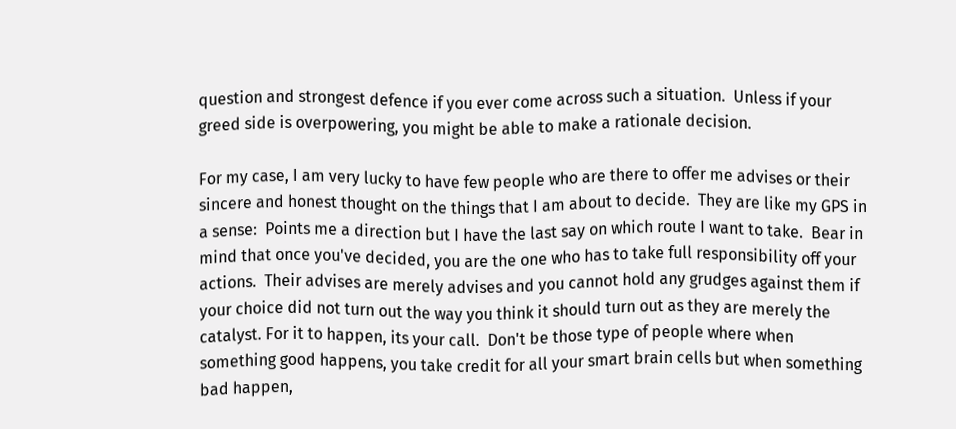question and strongest defence if you ever come across such a situation.  Unless if your greed side is overpowering, you might be able to make a rationale decision.

For my case, I am very lucky to have few people who are there to offer me advises or their sincere and honest thought on the things that I am about to decide.  They are like my GPS in a sense:  Points me a direction but I have the last say on which route I want to take.  Bear in mind that once you've decided, you are the one who has to take full responsibility off your actions.  Their advises are merely advises and you cannot hold any grudges against them if your choice did not turn out the way you think it should turn out as they are merely the catalyst. For it to happen, its your call.  Don't be those type of people where when something good happens, you take credit for all your smart brain cells but when something bad happen,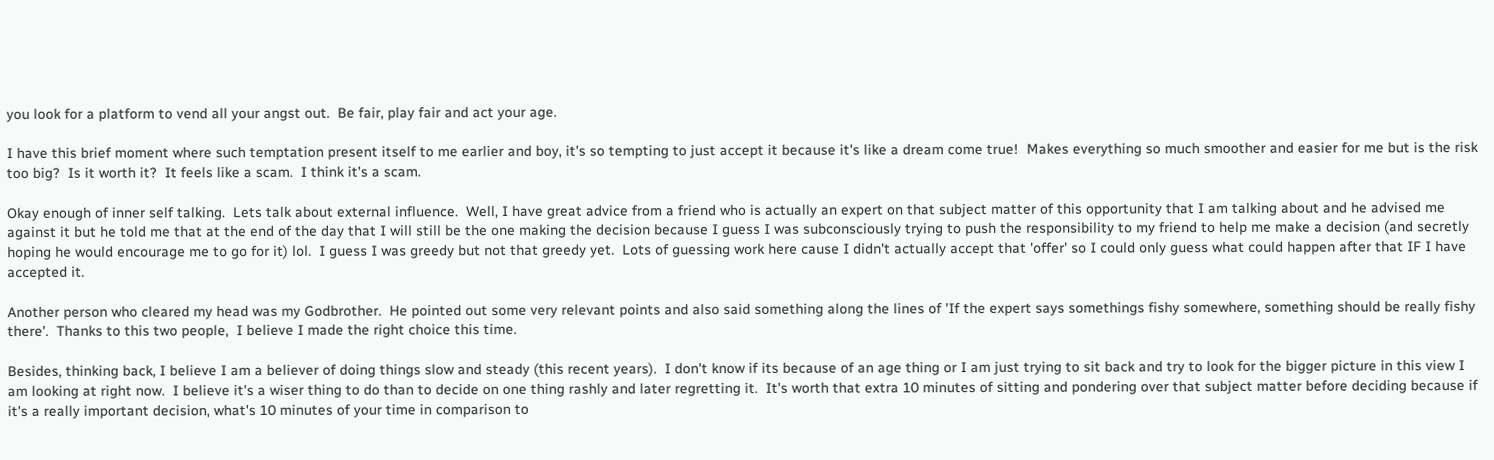you look for a platform to vend all your angst out.  Be fair, play fair and act your age.

I have this brief moment where such temptation present itself to me earlier and boy, it's so tempting to just accept it because it's like a dream come true!  Makes everything so much smoother and easier for me but is the risk too big?  Is it worth it?  It feels like a scam.  I think it's a scam.

Okay enough of inner self talking.  Lets talk about external influence.  Well, I have great advice from a friend who is actually an expert on that subject matter of this opportunity that I am talking about and he advised me against it but he told me that at the end of the day that I will still be the one making the decision because I guess I was subconsciously trying to push the responsibility to my friend to help me make a decision (and secretly hoping he would encourage me to go for it) lol.  I guess I was greedy but not that greedy yet.  Lots of guessing work here cause I didn't actually accept that 'offer' so I could only guess what could happen after that IF I have accepted it.

Another person who cleared my head was my Godbrother.  He pointed out some very relevant points and also said something along the lines of 'If the expert says somethings fishy somewhere, something should be really fishy there'.  Thanks to this two people,  I believe I made the right choice this time.

Besides, thinking back, I believe I am a believer of doing things slow and steady (this recent years).  I don't know if its because of an age thing or I am just trying to sit back and try to look for the bigger picture in this view I am looking at right now.  I believe it's a wiser thing to do than to decide on one thing rashly and later regretting it.  It's worth that extra 10 minutes of sitting and pondering over that subject matter before deciding because if it's a really important decision, what's 10 minutes of your time in comparison to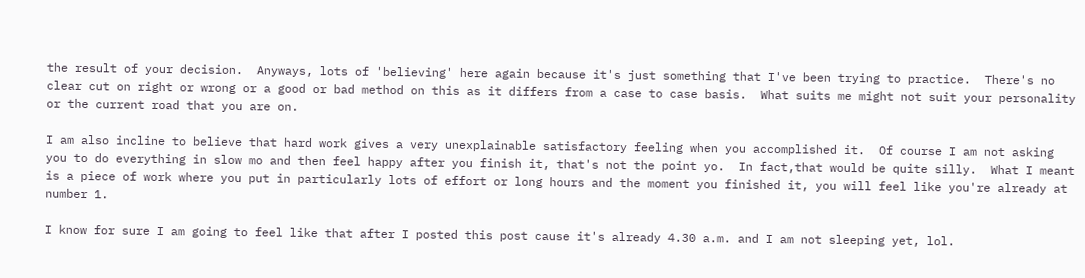the result of your decision.  Anyways, lots of 'believing' here again because it's just something that I've been trying to practice.  There's no clear cut on right or wrong or a good or bad method on this as it differs from a case to case basis.  What suits me might not suit your personality or the current road that you are on.

I am also incline to believe that hard work gives a very unexplainable satisfactory feeling when you accomplished it.  Of course I am not asking you to do everything in slow mo and then feel happy after you finish it, that's not the point yo.  In fact,that would be quite silly.  What I meant is a piece of work where you put in particularly lots of effort or long hours and the moment you finished it, you will feel like you're already at number 1.

I know for sure I am going to feel like that after I posted this post cause it's already 4.30 a.m. and I am not sleeping yet, lol.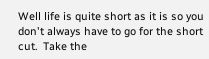Well life is quite short as it is so you don't always have to go for the short cut.  Take the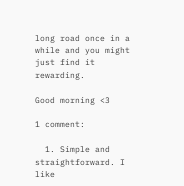long road once in a while and you might just find it rewarding.

Good morning <3

1 comment:

  1. Simple and straightforward. I like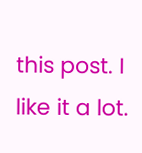this post. I like it a lot.